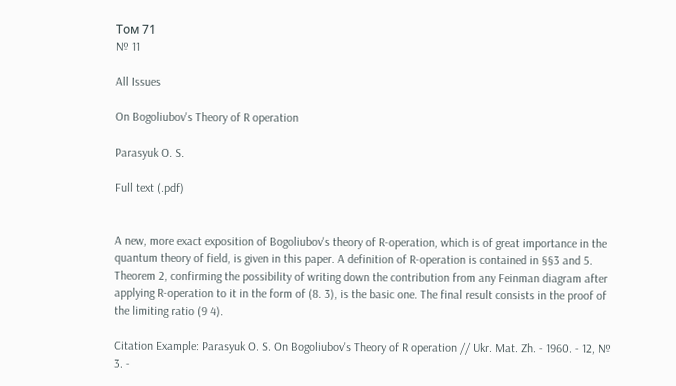Том 71
№ 11

All Issues

On Bogoliubov's Theory of R operation

Parasyuk O. S.

Full text (.pdf)


A new, more exact exposition of Bogoliubov's theory of R-operation, which is of great importance in the quantum theory of field, is given in this paper. A definition of R-operation is contained in §§3 and 5. Theorem 2, confirming the possibility of writing down the contribution from any Feinman diagram after applying R-operation to it in the form of (8. 3), is the basic one. The final result consists in the proof of the limiting ratio (9 4).

Citation Example: Parasyuk O. S. On Bogoliubov's Theory of R operation // Ukr. Mat. Zh. - 1960. - 12, № 3. -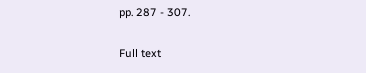pp. 287 - 307.

Full text